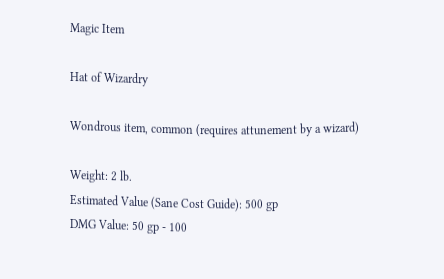Magic Item

Hat of Wizardry

Wondrous item, common (requires attunement by a wizard)

Weight: 2 lb.
Estimated Value (Sane Cost Guide): 500 gp
DMG Value: 50 gp - 100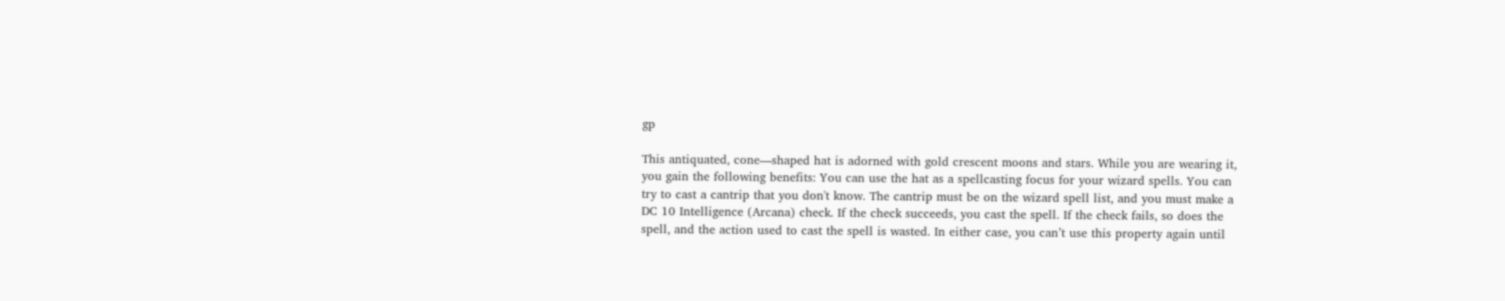gp

This antiquated, cone—shaped hat is adorned with gold crescent moons and stars. While you are wearing it, you gain the following benefits: You can use the hat as a spellcasting focus for your wizard spells. You can try to cast a cantrip that you don't know. The cantrip must be on the wizard spell list, and you must make a DC 10 Intelligence (Arcana) check. If the check succeeds, you cast the spell. If the check fails, so does the spell, and the action used to cast the spell is wasted. In either case, you can’t use this property again until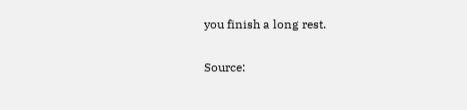you finish a long rest.

Source: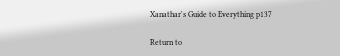Xanathar's Guide to Everything p137

Return to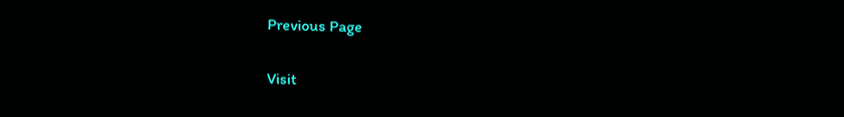Previous Page

Visit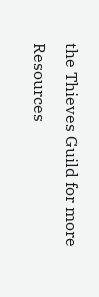the Thieves Guild for more Resources